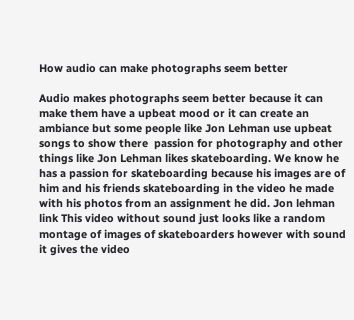How audio can make photographs seem better

Audio makes photographs seem better because it can make them have a upbeat mood or it can create an ambiance but some people like Jon Lehman use upbeat songs to show there  passion for photography and other things like Jon Lehman likes skateboarding. We know he has a passion for skateboarding because his images are of him and his friends skateboarding in the video he made with his photos from an assignment he did. Jon lehman link This video without sound just looks like a random montage of images of skateboarders however with sound it gives the video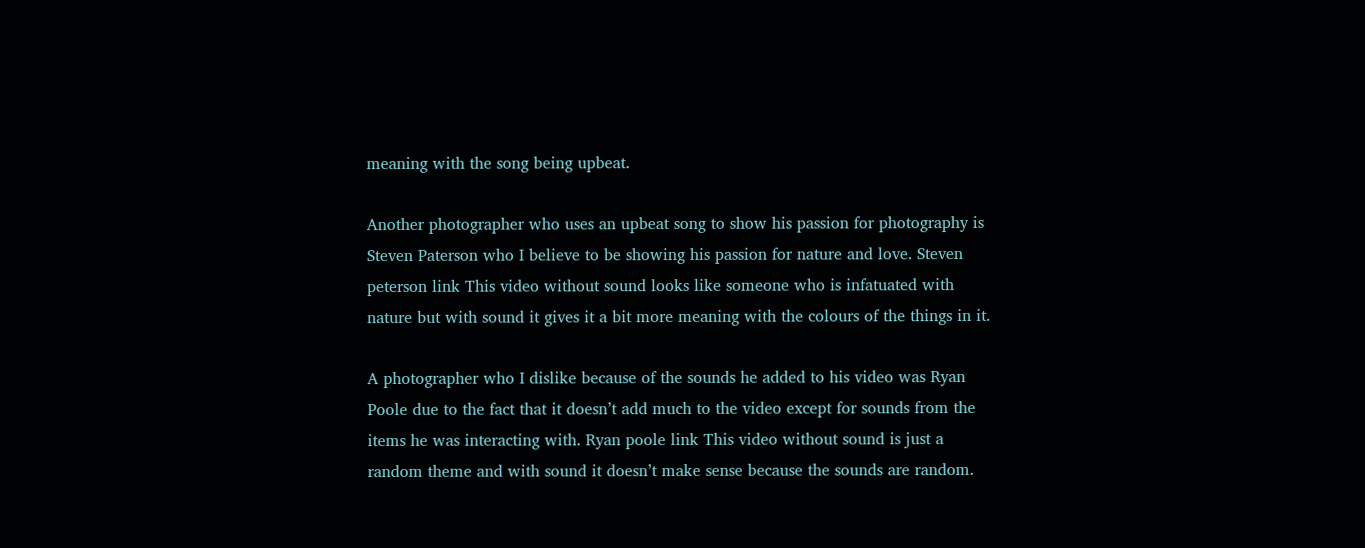meaning with the song being upbeat.

Another photographer who uses an upbeat song to show his passion for photography is Steven Paterson who I believe to be showing his passion for nature and love. Steven peterson link This video without sound looks like someone who is infatuated with nature but with sound it gives it a bit more meaning with the colours of the things in it.

A photographer who I dislike because of the sounds he added to his video was Ryan Poole due to the fact that it doesn’t add much to the video except for sounds from the items he was interacting with. Ryan poole link This video without sound is just a random theme and with sound it doesn’t make sense because the sounds are random.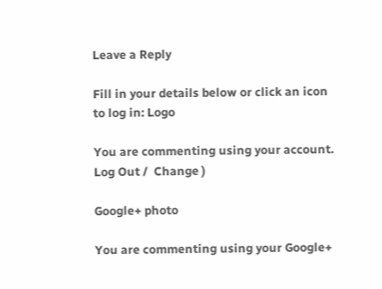Leave a Reply

Fill in your details below or click an icon to log in: Logo

You are commenting using your account. Log Out /  Change )

Google+ photo

You are commenting using your Google+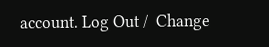account. Log Out /  Change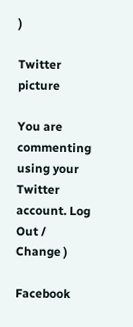)

Twitter picture

You are commenting using your Twitter account. Log Out /  Change )

Facebook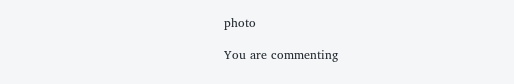photo

You are commenting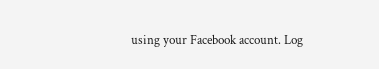using your Facebook account. Log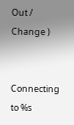Out /  Change )


Connecting to %s